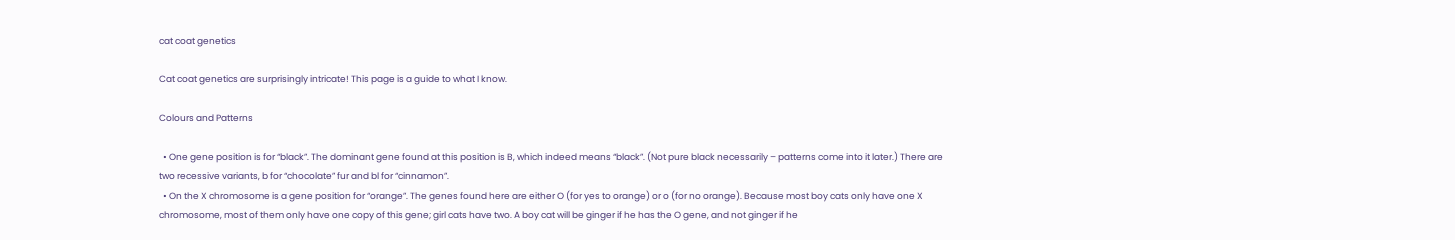cat coat genetics

Cat coat genetics are surprisingly intricate! This page is a guide to what I know.

Colours and Patterns

  • One gene position is for “black”. The dominant gene found at this position is B, which indeed means “black”. (Not pure black necessarily – patterns come into it later.) There are two recessive variants, b for “chocolate” fur and bl for “cinnamon”.
  • On the X chromosome is a gene position for “orange”. The genes found here are either O (for yes to orange) or o (for no orange). Because most boy cats only have one X chromosome, most of them only have one copy of this gene; girl cats have two. A boy cat will be ginger if he has the O gene, and not ginger if he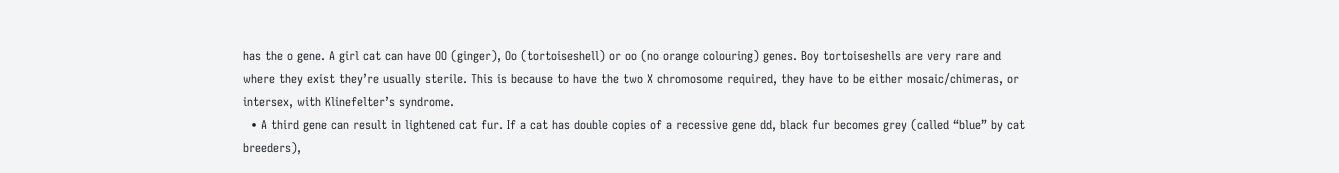has the o gene. A girl cat can have OO (ginger), Oo (tortoiseshell) or oo (no orange colouring) genes. Boy tortoiseshells are very rare and where they exist they’re usually sterile. This is because to have the two X chromosome required, they have to be either mosaic/chimeras, or intersex, with Klinefelter’s syndrome.
  • A third gene can result in lightened cat fur. If a cat has double copies of a recessive gene dd, black fur becomes grey (called “blue” by cat breeders),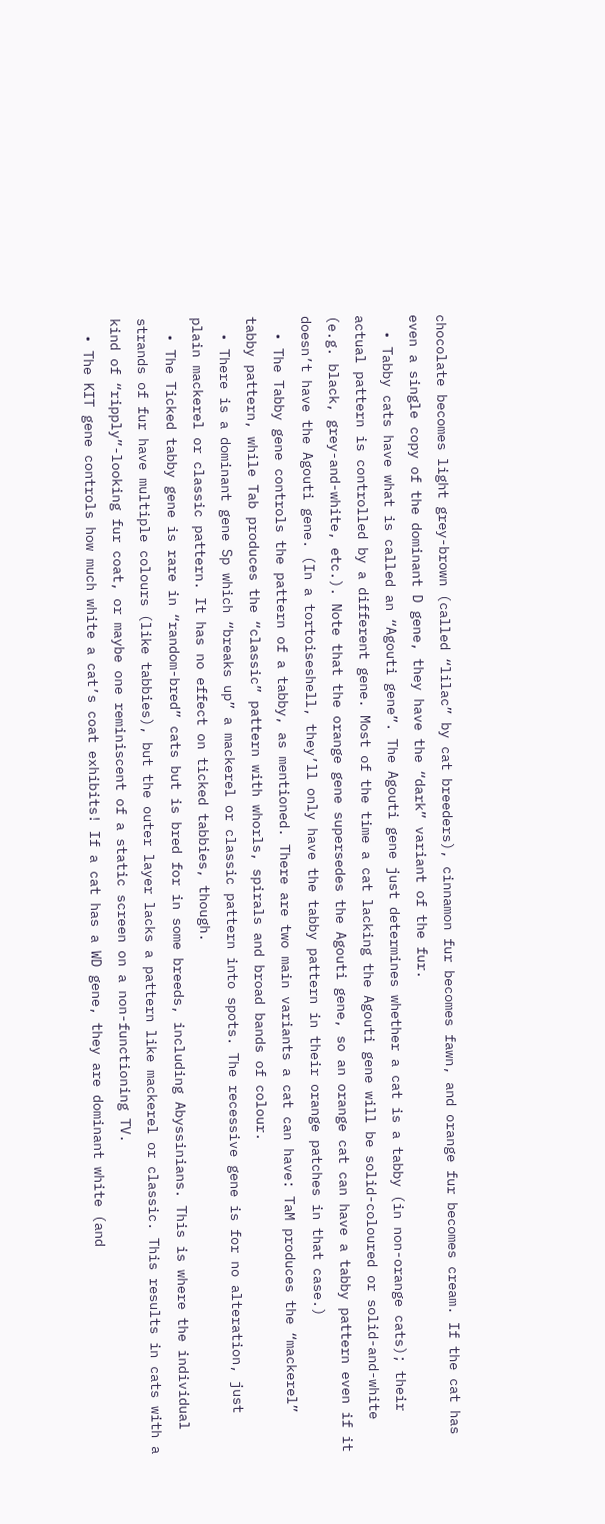chocolate becomes light grey-brown (called “lilac” by cat breeders), cinnamon fur becomes fawn, and orange fur becomes cream. If the cat has even a single copy of the dominant D gene, they have the “dark” variant of the fur.
  • Tabby cats have what is called an “Agouti gene”. The Agouti gene just determines whether a cat is a tabby (in non-orange cats); their actual pattern is controlled by a different gene. Most of the time a cat lacking the Agouti gene will be solid-coloured or solid-and-white (e.g. black, grey-and-white, etc.). Note that the orange gene supersedes the Agouti gene, so an orange cat can have a tabby pattern even if it doesn’t have the Agouti gene. (In a tortoiseshell, they’ll only have the tabby pattern in their orange patches in that case.)
  • The Tabby gene controls the pattern of a tabby, as mentioned. There are two main variants a cat can have: TaM produces the “mackerel” tabby pattern, while Tab produces the “classic” pattern with whorls, spirals and broad bands of colour.
  • There is a dominant gene Sp which “breaks up” a mackerel or classic pattern into spots. The recessive gene is for no alteration, just plain mackerel or classic pattern. It has no effect on ticked tabbies, though.
  • The Ticked tabby gene is rare in “random-bred” cats but is bred for in some breeds, including Abyssinians. This is where the individual strands of fur have multiple colours (like tabbies), but the outer layer lacks a pattern like mackerel or classic. This results in cats with a kind of “ripply”-looking fur coat, or maybe one reminiscent of a static screen on a non-functioning TV.
  • The KIT gene controls how much white a cat’s coat exhibits! If a cat has a WD gene, they are dominant white (and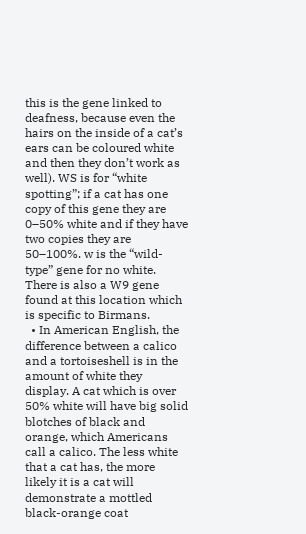this is the gene linked to deafness, because even the hairs on the inside of a cat’s ears can be coloured white and then they don’t work as well). WS is for “white spotting”; if a cat has one copy of this gene they are 0–50% white and if they have two copies they are 50–100%. w is the “wild-type” gene for no white. There is also a W9 gene found at this location which is specific to Birmans.
  • In American English, the difference between a calico and a tortoiseshell is in the amount of white they display. A cat which is over 50% white will have big solid blotches of black and orange, which Americans call a calico. The less white that a cat has, the more likely it is a cat will demonstrate a mottled black-orange coat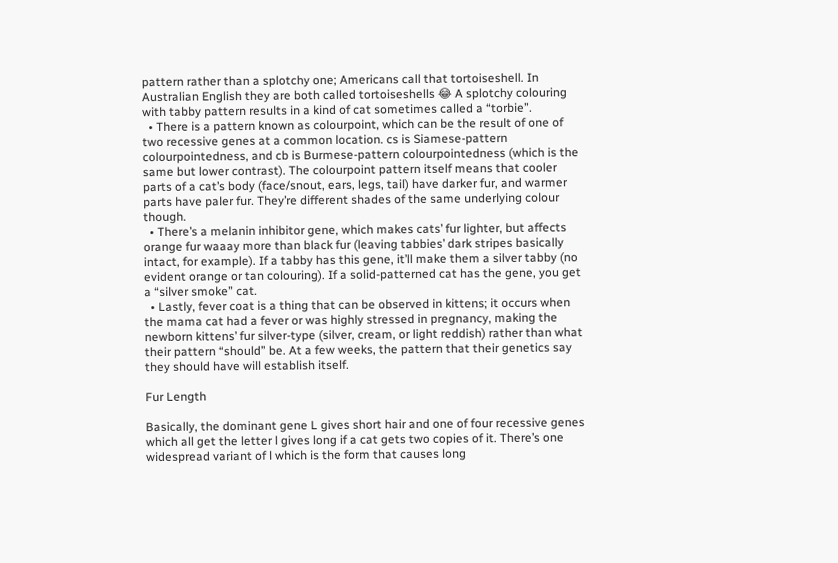pattern rather than a splotchy one; Americans call that tortoiseshell. In Australian English they are both called tortoiseshells 😂 A splotchy colouring with tabby pattern results in a kind of cat sometimes called a “torbie”.
  • There is a pattern known as colourpoint, which can be the result of one of two recessive genes at a common location. cs is Siamese-pattern colourpointedness, and cb is Burmese-pattern colourpointedness (which is the same but lower contrast). The colourpoint pattern itself means that cooler parts of a cat’s body (face/snout, ears, legs, tail) have darker fur, and warmer parts have paler fur. They’re different shades of the same underlying colour though.
  • There’s a melanin inhibitor gene, which makes cats’ fur lighter, but affects orange fur waaay more than black fur (leaving tabbies’ dark stripes basically intact, for example). If a tabby has this gene, it’ll make them a silver tabby (no evident orange or tan colouring). If a solid-patterned cat has the gene, you get a “silver smoke” cat.
  • Lastly, fever coat is a thing that can be observed in kittens; it occurs when the mama cat had a fever or was highly stressed in pregnancy, making the newborn kittens’ fur silver-type (silver, cream, or light reddish) rather than what their pattern “should” be. At a few weeks, the pattern that their genetics say they should have will establish itself.

Fur Length

Basically, the dominant gene L gives short hair and one of four recessive genes which all get the letter l gives long if a cat gets two copies of it. There’s one widespread variant of l which is the form that causes long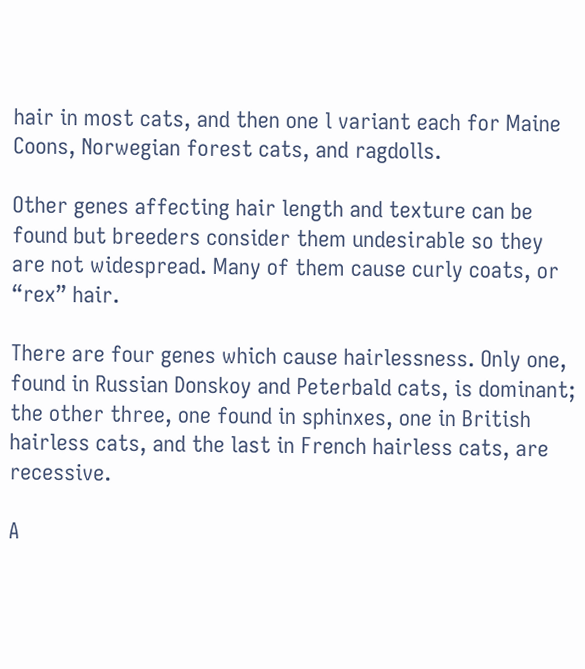hair in most cats, and then one l variant each for Maine Coons, Norwegian forest cats, and ragdolls.

Other genes affecting hair length and texture can be found but breeders consider them undesirable so they are not widespread. Many of them cause curly coats, or “rex” hair.

There are four genes which cause hairlessness. Only one, found in Russian Donskoy and Peterbald cats, is dominant; the other three, one found in sphinxes, one in British hairless cats, and the last in French hairless cats, are recessive.

A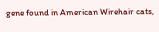gene found in American Wirehair cats,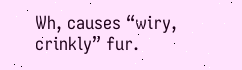Wh, causes “wiry, crinkly” fur.